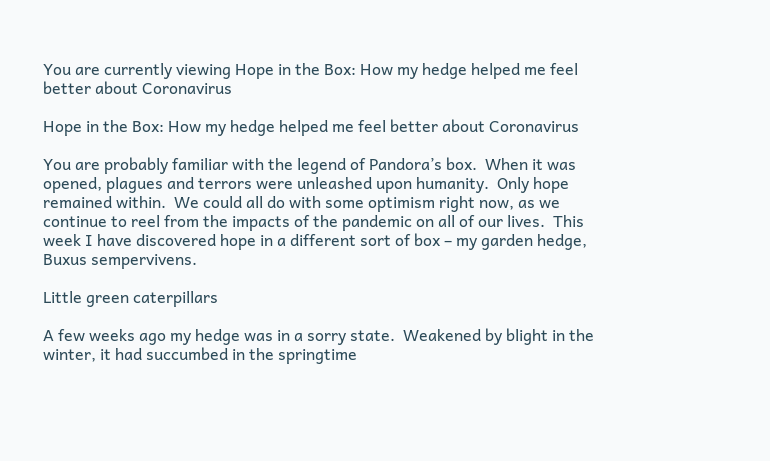You are currently viewing Hope in the Box: How my hedge helped me feel better about Coronavirus

Hope in the Box: How my hedge helped me feel better about Coronavirus

You are probably familiar with the legend of Pandora’s box.  When it was opened, plagues and terrors were unleashed upon humanity.  Only hope remained within.  We could all do with some optimism right now, as we continue to reel from the impacts of the pandemic on all of our lives.  This week I have discovered hope in a different sort of box – my garden hedge, Buxus sempervivens.

Little green caterpillars

A few weeks ago my hedge was in a sorry state.  Weakened by blight in the winter, it had succumbed in the springtime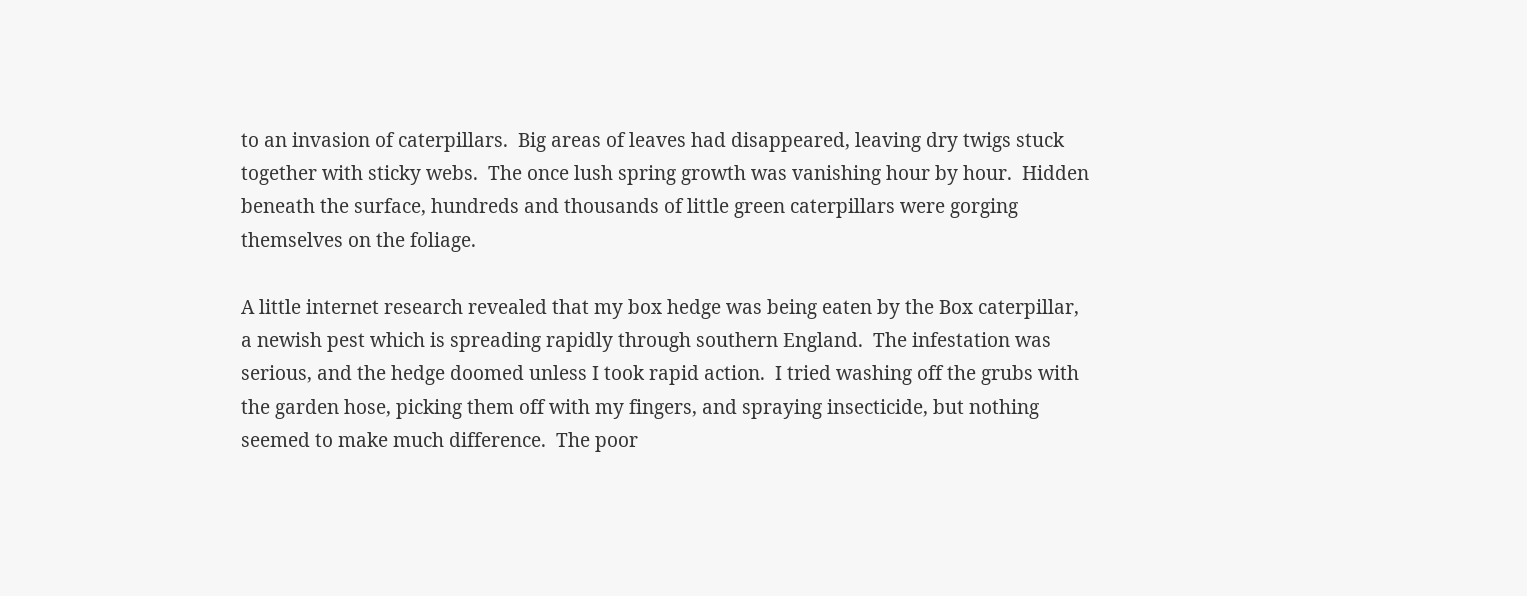to an invasion of caterpillars.  Big areas of leaves had disappeared, leaving dry twigs stuck together with sticky webs.  The once lush spring growth was vanishing hour by hour.  Hidden beneath the surface, hundreds and thousands of little green caterpillars were gorging themselves on the foliage.

A little internet research revealed that my box hedge was being eaten by the Box caterpillar, a newish pest which is spreading rapidly through southern England.  The infestation was serious, and the hedge doomed unless I took rapid action.  I tried washing off the grubs with the garden hose, picking them off with my fingers, and spraying insecticide, but nothing seemed to make much difference.  The poor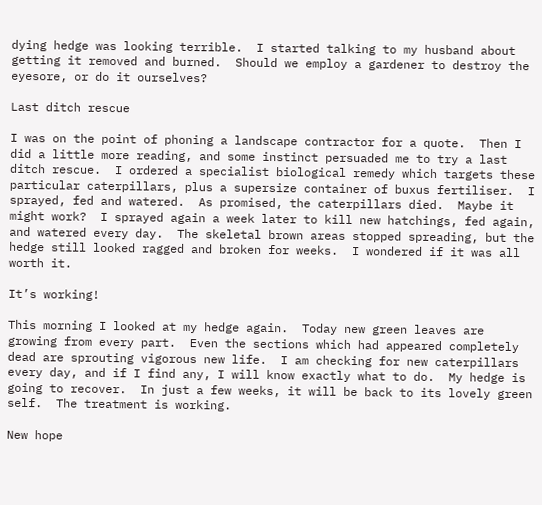dying hedge was looking terrible.  I started talking to my husband about getting it removed and burned.  Should we employ a gardener to destroy the eyesore, or do it ourselves?

Last ditch rescue

I was on the point of phoning a landscape contractor for a quote.  Then I did a little more reading, and some instinct persuaded me to try a last ditch rescue.  I ordered a specialist biological remedy which targets these particular caterpillars, plus a supersize container of buxus fertiliser.  I sprayed, fed and watered.  As promised, the caterpillars died.  Maybe it might work?  I sprayed again a week later to kill new hatchings, fed again, and watered every day.  The skeletal brown areas stopped spreading, but the hedge still looked ragged and broken for weeks.  I wondered if it was all worth it.

It’s working!

This morning I looked at my hedge again.  Today new green leaves are growing from every part.  Even the sections which had appeared completely dead are sprouting vigorous new life.  I am checking for new caterpillars every day, and if I find any, I will know exactly what to do.  My hedge is going to recover.  In just a few weeks, it will be back to its lovely green self.  The treatment is working.

New hope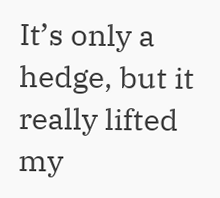It’s only a hedge, but it really lifted my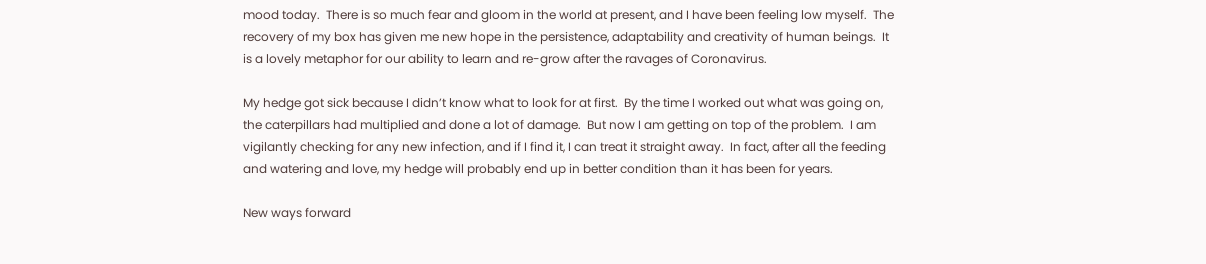mood today.  There is so much fear and gloom in the world at present, and I have been feeling low myself.  The recovery of my box has given me new hope in the persistence, adaptability and creativity of human beings.  It is a lovely metaphor for our ability to learn and re-grow after the ravages of Coronavirus.

My hedge got sick because I didn’t know what to look for at first.  By the time I worked out what was going on, the caterpillars had multiplied and done a lot of damage.  But now I am getting on top of the problem.  I am vigilantly checking for any new infection, and if I find it, I can treat it straight away.  In fact, after all the feeding and watering and love, my hedge will probably end up in better condition than it has been for years.

New ways forward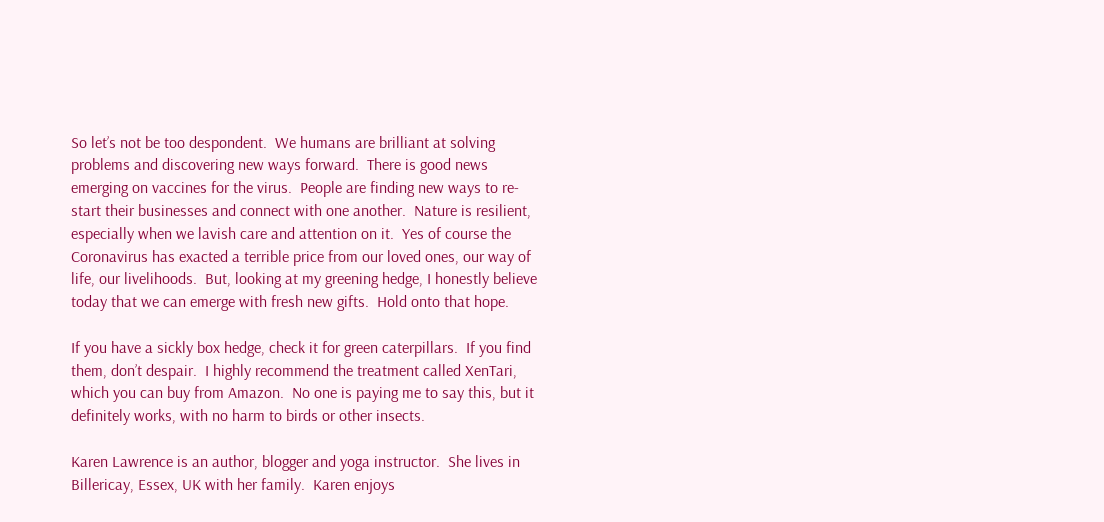So let’s not be too despondent.  We humans are brilliant at solving problems and discovering new ways forward.  There is good news emerging on vaccines for the virus.  People are finding new ways to re-start their businesses and connect with one another.  Nature is resilient, especially when we lavish care and attention on it.  Yes of course the Coronavirus has exacted a terrible price from our loved ones, our way of life, our livelihoods.  But, looking at my greening hedge, I honestly believe today that we can emerge with fresh new gifts.  Hold onto that hope.

If you have a sickly box hedge, check it for green caterpillars.  If you find them, don’t despair.  I highly recommend the treatment called XenTari, which you can buy from Amazon.  No one is paying me to say this, but it definitely works, with no harm to birds or other insects.

Karen Lawrence is an author, blogger and yoga instructor.  She lives in Billericay, Essex, UK with her family.  Karen enjoys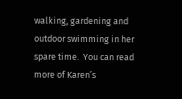walking, gardening and outdoor swimming in her spare time.  You can read more of Karen’s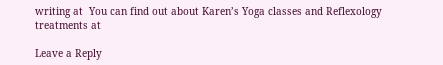writing at  You can find out about Karen’s Yoga classes and Reflexology treatments at

Leave a Reply